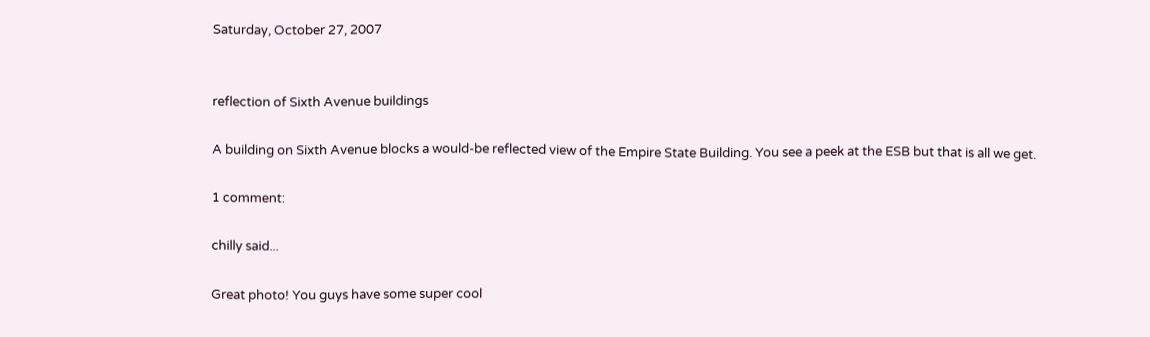Saturday, October 27, 2007


reflection of Sixth Avenue buildings

A building on Sixth Avenue blocks a would-be reflected view of the Empire State Building. You see a peek at the ESB but that is all we get.

1 comment:

chilly said...

Great photo! You guys have some super cool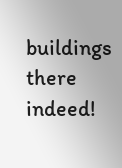buildings there indeed!